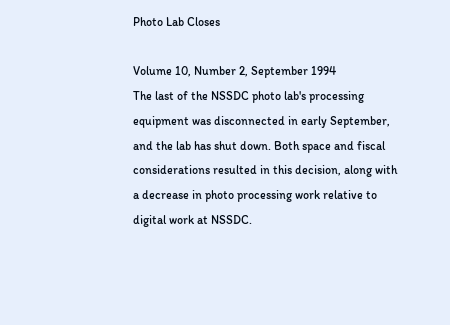Photo Lab Closes

Volume 10, Number 2, September 1994
The last of the NSSDC photo lab's processing equipment was disconnected in early September, and the lab has shut down. Both space and fiscal considerations resulted in this decision, along with a decrease in photo processing work relative to digital work at NSSDC.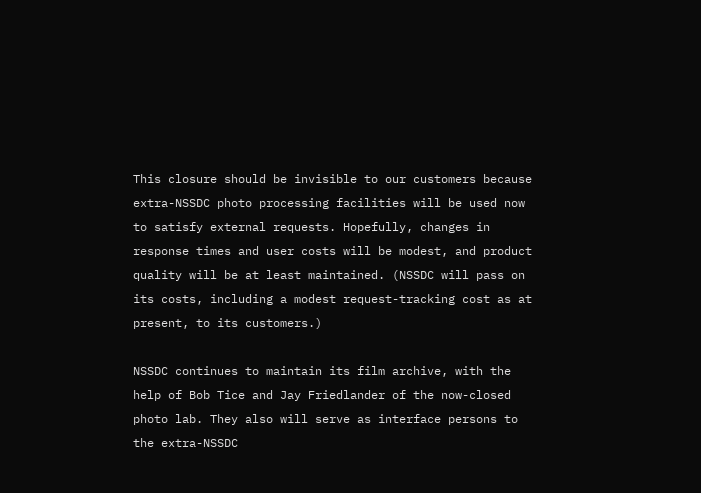This closure should be invisible to our customers because extra-NSSDC photo processing facilities will be used now to satisfy external requests. Hopefully, changes in response times and user costs will be modest, and product quality will be at least maintained. (NSSDC will pass on its costs, including a modest request-tracking cost as at present, to its customers.)

NSSDC continues to maintain its film archive, with the help of Bob Tice and Jay Friedlander of the now-closed photo lab. They also will serve as interface persons to the extra-NSSDC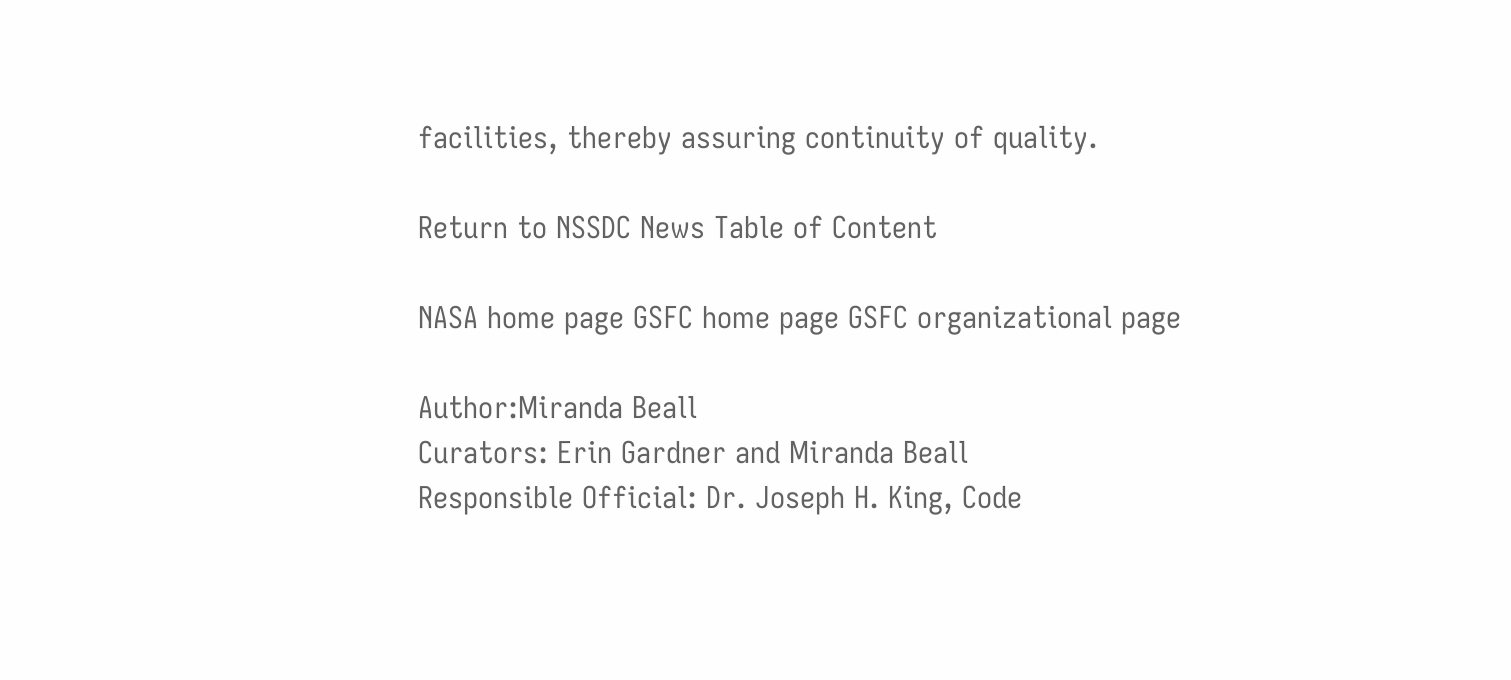facilities, thereby assuring continuity of quality.

Return to NSSDC News Table of Content

NASA home page GSFC home page GSFC organizational page

Author:Miranda Beall
Curators: Erin Gardner and Miranda Beall
Responsible Official: Dr. Joseph H. King, Code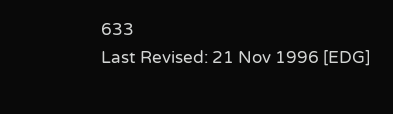633
Last Revised: 21 Nov 1996 [EDG]